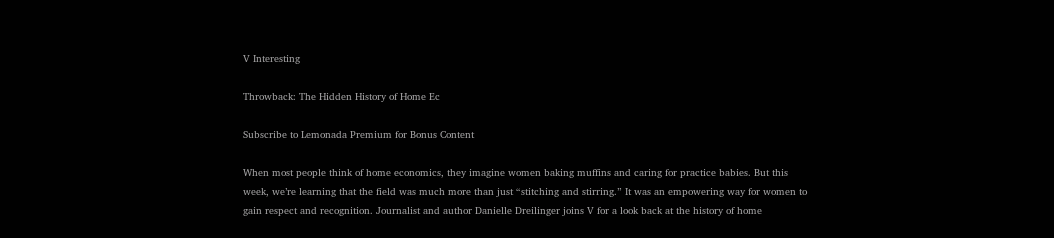V Interesting

Throwback: The Hidden History of Home Ec

Subscribe to Lemonada Premium for Bonus Content

When most people think of home economics, they imagine women baking muffins and caring for practice babies. But this week, we’re learning that the field was much more than just “stitching and stirring.” It was an empowering way for women to gain respect and recognition. Journalist and author Danielle Dreilinger joins V for a look back at the history of home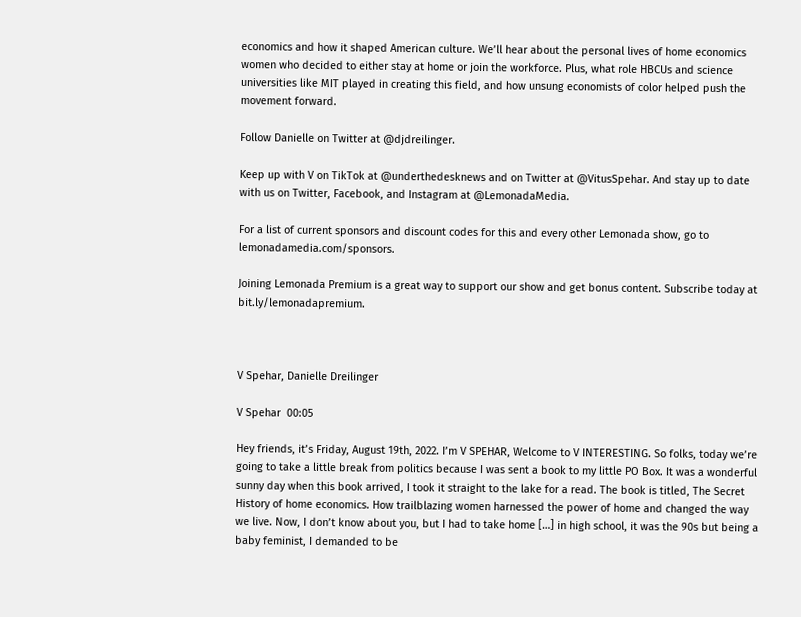economics and how it shaped American culture. We’ll hear about the personal lives of home economics women who decided to either stay at home or join the workforce. Plus, what role HBCUs and science universities like MIT played in creating this field, and how unsung economists of color helped push the movement forward.

Follow Danielle on Twitter at @djdreilinger.

Keep up with V on TikTok at @underthedesknews and on Twitter at @VitusSpehar. And stay up to date with us on Twitter, Facebook, and Instagram at @LemonadaMedia.

For a list of current sponsors and discount codes for this and every other Lemonada show, go to lemonadamedia.com/sponsors.

Joining Lemonada Premium is a great way to support our show and get bonus content. Subscribe today at bit.ly/lemonadapremium.



V Spehar, Danielle Dreilinger

V Spehar  00:05

Hey friends, it’s Friday, August 19th, 2022. I’m V SPEHAR, Welcome to V INTERESTING. So folks, today we’re going to take a little break from politics because I was sent a book to my little PO Box. It was a wonderful sunny day when this book arrived, I took it straight to the lake for a read. The book is titled, The Secret History of home economics. How trailblazing women harnessed the power of home and changed the way we live. Now, I don’t know about you, but I had to take home […] in high school, it was the 90s but being a baby feminist, I demanded to be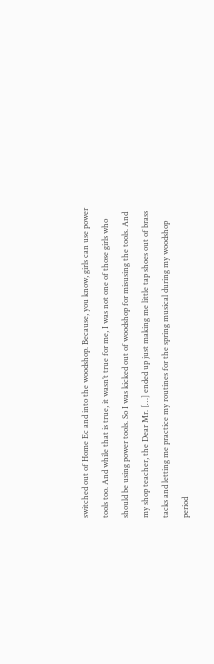switched out of Home Ec and into the woodshop. Because, you know, girls can use power tools too. And while that is true, it wasn’t true for me, I was not one of those girls who should be using power tools. So I was kicked out of woodshop for misusing the tools. And my shop teacher, the Dear Mr. […] ended up just making me little tap shoes out of brass tacks and letting me practice my routines for the spring musical during my woodshop period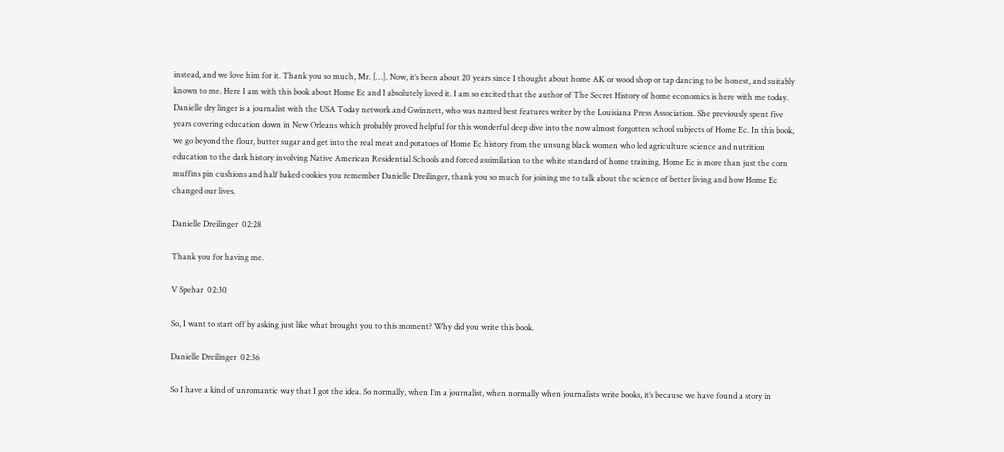instead, and we love him for it. Thank you so much, Mr. […]. Now, it’s been about 20 years since I thought about home AK or wood shop or tap dancing to be honest, and suitably known to me. Here I am with this book about Home Ec and I absolutely loved it. I am so excited that the author of The Secret History of home economics is here with me today. Danielle dry linger is a journalist with the USA Today network and Gwinnett, who was named best features writer by the Louisiana Press Association. She previously spent five years covering education down in New Orleans which probably proved helpful for this wonderful deep dive into the now almost forgotten school subjects of Home Ec. In this book, we go beyond the flour, butter sugar and get into the real meat and potatoes of Home Ec history from the unsung black women who led agriculture science and nutrition education to the dark history involving Native American Residential Schools and forced assimilation to the white standard of home training. Home Ec is more than just the corn muffins pin cushions and half baked cookies you remember Danielle Dreilinger, thank you so much for joining me to talk about the science of better living and how Home Ec changed our lives.

Danielle Dreilinger  02:28

Thank you for having me.

V Spehar  02:30

So, I want to start off by asking just like what brought you to this moment? Why did you write this book.

Danielle Dreilinger  02:36

So I have a kind of unromantic way that I got the idea. So normally, when I’m a journalist, when normally when journalists write books, it’s because we have found a story in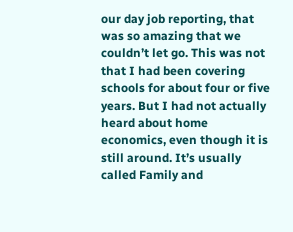our day job reporting, that was so amazing that we couldn’t let go. This was not that I had been covering schools for about four or five years. But I had not actually heard about home economics, even though it is still around. It’s usually called Family and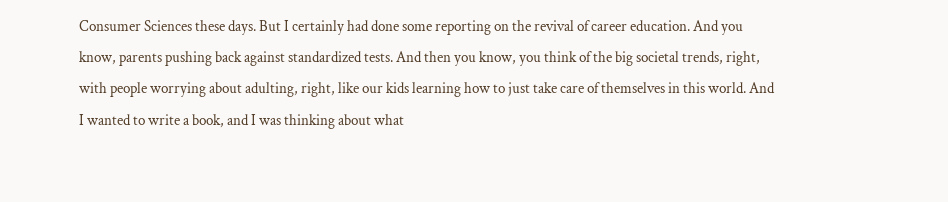Consumer Sciences these days. But I certainly had done some reporting on the revival of career education. And you know, parents pushing back against standardized tests. And then you know, you think of the big societal trends, right, with people worrying about adulting, right, like our kids learning how to just take care of themselves in this world. And I wanted to write a book, and I was thinking about what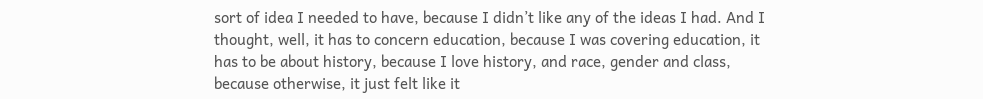sort of idea I needed to have, because I didn’t like any of the ideas I had. And I thought, well, it has to concern education, because I was covering education, it has to be about history, because I love history, and race, gender and class, because otherwise, it just felt like it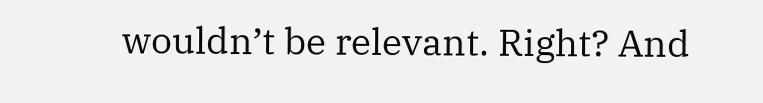wouldn’t be relevant. Right? And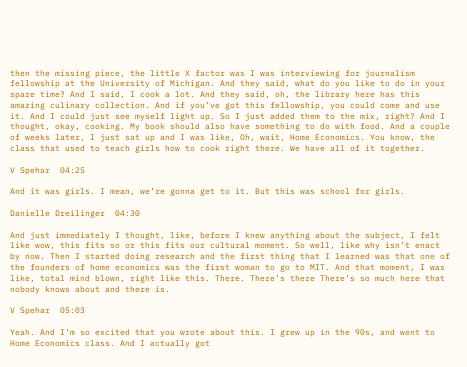then the missing piece, the little X factor was I was interviewing for journalism fellowship at the University of Michigan. And they said, what do you like to do in your spare time? And I said, I cook a lot. And they said, oh, the library here has this amazing culinary collection. And if you’ve got this fellowship, you could come and use it. And I could just see myself light up. So I just added them to the mix, right? And I thought, okay, cooking. My book should also have something to do with food. And a couple of weeks later, I just sat up and I was like, Oh, wait, Home Economics. You know, the class that used to teach girls how to cook right there. We have all of it together.

V Spehar  04:25

And it was girls. I mean, we’re gonna get to it. But this was school for girls.

Danielle Dreilinger  04:30

And just immediately I thought, like, before I knew anything about the subject, I felt like wow, this fits so or this fits our cultural moment. So well, like why isn’t enact by now. Then I started doing research and the first thing that I learned was that one of the founders of home economics was the first woman to go to MIT. And that moment, I was like, total mind blown, right like this. There. There’s there There’s so much here that nobody knows about and there is.

V Spehar  05:03

Yeah. And I’m so excited that you wrote about this. I grew up in the 90s, and went to Home Economics class. And I actually got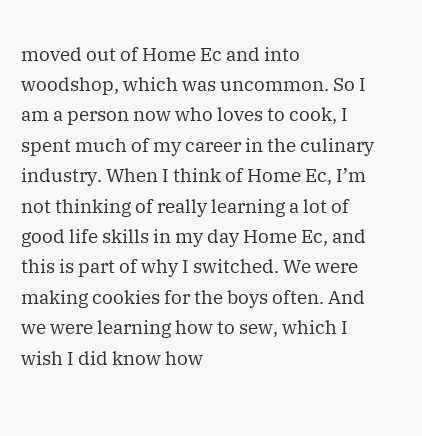moved out of Home Ec and into woodshop, which was uncommon. So I am a person now who loves to cook, I spent much of my career in the culinary industry. When I think of Home Ec, I’m not thinking of really learning a lot of good life skills in my day Home Ec, and this is part of why I switched. We were making cookies for the boys often. And we were learning how to sew, which I wish I did know how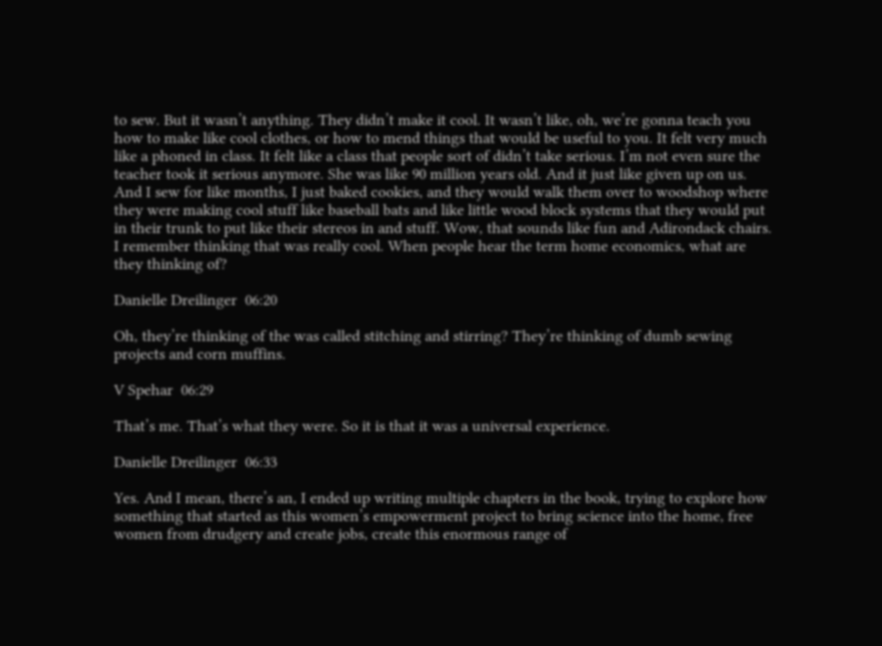to sew. But it wasn’t anything. They didn’t make it cool. It wasn’t like, oh, we’re gonna teach you how to make like cool clothes, or how to mend things that would be useful to you. It felt very much like a phoned in class. It felt like a class that people sort of didn’t take serious. I’m not even sure the teacher took it serious anymore. She was like 90 million years old. And it just like given up on us. And I sew for like months, I just baked cookies, and they would walk them over to woodshop where they were making cool stuff like baseball bats and like little wood block systems that they would put in their trunk to put like their stereos in and stuff. Wow, that sounds like fun and Adirondack chairs. I remember thinking that was really cool. When people hear the term home economics, what are they thinking of?

Danielle Dreilinger  06:20

Oh, they’re thinking of the was called stitching and stirring? They’re thinking of dumb sewing projects and corn muffins.

V Spehar  06:29

That’s me. That’s what they were. So it is that it was a universal experience.

Danielle Dreilinger  06:33

Yes. And I mean, there’s an, I ended up writing multiple chapters in the book, trying to explore how something that started as this women’s empowerment project to bring science into the home, free women from drudgery and create jobs, create this enormous range of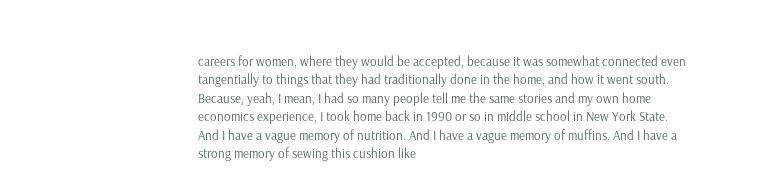careers for women, where they would be accepted, because it was somewhat connected even tangentially to things that they had traditionally done in the home, and how it went south. Because, yeah, I mean, I had so many people tell me the same stories and my own home economics experience, I took home back in 1990 or so in middle school in New York State. And I have a vague memory of nutrition. And I have a vague memory of muffins. And I have a strong memory of sewing this cushion like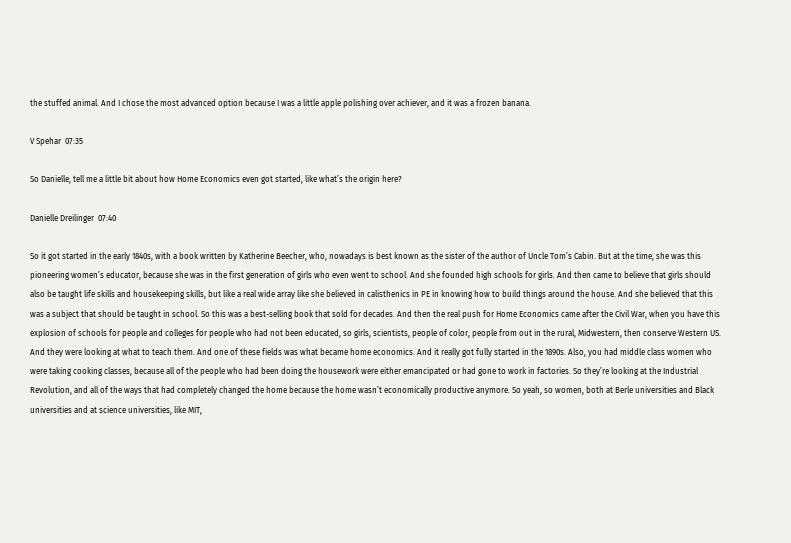the stuffed animal. And I chose the most advanced option because I was a little apple polishing over achiever, and it was a frozen banana.

V Spehar  07:35

So Danielle, tell me a little bit about how Home Economics even got started, like what’s the origin here?

Danielle Dreilinger  07:40

So it got started in the early 1840s, with a book written by Katherine Beecher, who, nowadays is best known as the sister of the author of Uncle Tom’s Cabin. But at the time, she was this pioneering women’s educator, because she was in the first generation of girls who even went to school. And she founded high schools for girls. And then came to believe that girls should also be taught life skills and housekeeping skills, but like a real wide array like she believed in calisthenics in PE in knowing how to build things around the house. And she believed that this was a subject that should be taught in school. So this was a best-selling book that sold for decades. And then the real push for Home Economics came after the Civil War, when you have this explosion of schools for people and colleges for people who had not been educated, so girls, scientists, people of color, people from out in the rural, Midwestern, then conserve Western US. And they were looking at what to teach them. And one of these fields was what became home economics. And it really got fully started in the 1890s. Also, you had middle class women who were taking cooking classes, because all of the people who had been doing the housework were either emancipated or had gone to work in factories. So they’re looking at the Industrial Revolution, and all of the ways that had completely changed the home because the home wasn’t economically productive anymore. So yeah, so women, both at Berle universities and Black universities and at science universities, like MIT,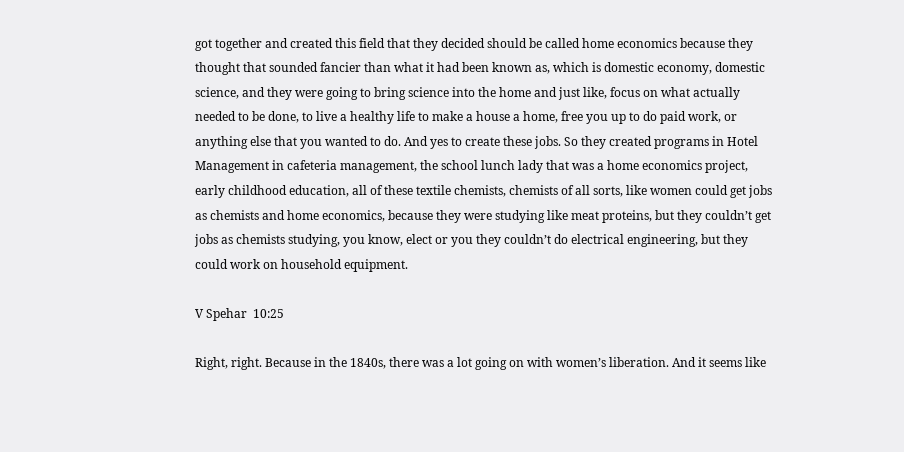got together and created this field that they decided should be called home economics because they thought that sounded fancier than what it had been known as, which is domestic economy, domestic science, and they were going to bring science into the home and just like, focus on what actually needed to be done, to live a healthy life to make a house a home, free you up to do paid work, or anything else that you wanted to do. And yes to create these jobs. So they created programs in Hotel Management in cafeteria management, the school lunch lady that was a home economics project, early childhood education, all of these textile chemists, chemists of all sorts, like women could get jobs as chemists and home economics, because they were studying like meat proteins, but they couldn’t get jobs as chemists studying, you know, elect or you they couldn’t do electrical engineering, but they could work on household equipment.

V Spehar  10:25

Right, right. Because in the 1840s, there was a lot going on with women’s liberation. And it seems like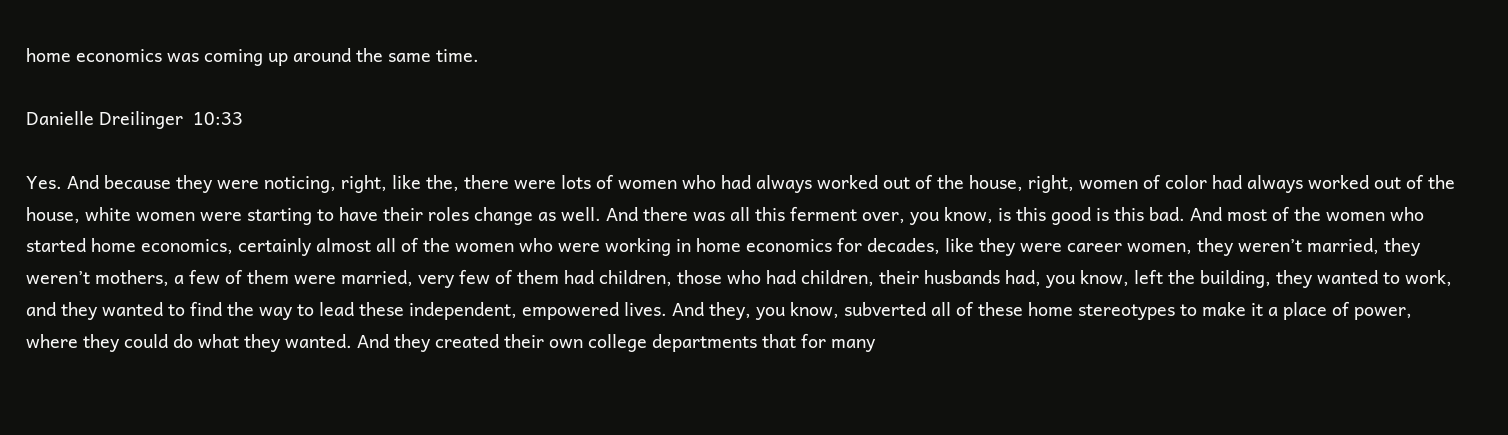home economics was coming up around the same time.

Danielle Dreilinger  10:33

Yes. And because they were noticing, right, like the, there were lots of women who had always worked out of the house, right, women of color had always worked out of the house, white women were starting to have their roles change as well. And there was all this ferment over, you know, is this good is this bad. And most of the women who started home economics, certainly almost all of the women who were working in home economics for decades, like they were career women, they weren’t married, they weren’t mothers, a few of them were married, very few of them had children, those who had children, their husbands had, you know, left the building, they wanted to work, and they wanted to find the way to lead these independent, empowered lives. And they, you know, subverted all of these home stereotypes to make it a place of power, where they could do what they wanted. And they created their own college departments that for many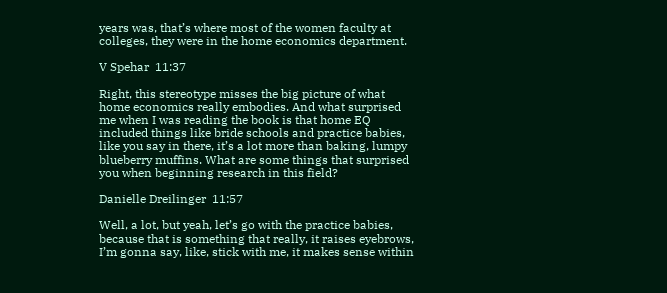years was, that’s where most of the women faculty at colleges, they were in the home economics department.

V Spehar  11:37

Right, this stereotype misses the big picture of what home economics really embodies. And what surprised me when I was reading the book is that home EQ included things like bride schools and practice babies, like you say in there, it’s a lot more than baking, lumpy blueberry muffins. What are some things that surprised you when beginning research in this field?

Danielle Dreilinger  11:57

Well, a lot, but yeah, let’s go with the practice babies, because that is something that really, it raises eyebrows, I’m gonna say, like, stick with me, it makes sense within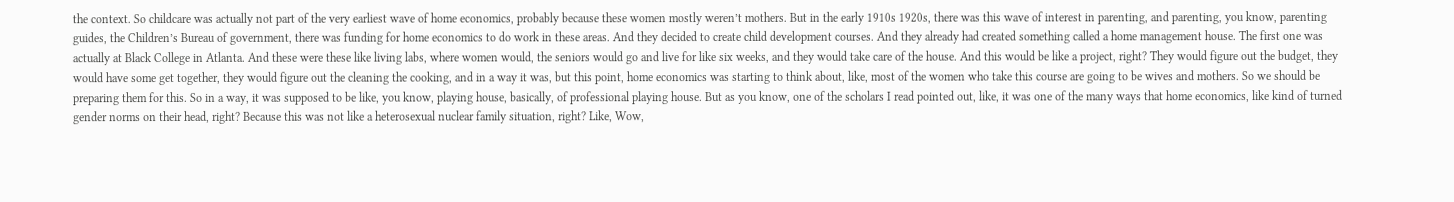the context. So childcare was actually not part of the very earliest wave of home economics, probably because these women mostly weren’t mothers. But in the early 1910s 1920s, there was this wave of interest in parenting, and parenting, you know, parenting guides, the Children’s Bureau of government, there was funding for home economics to do work in these areas. And they decided to create child development courses. And they already had created something called a home management house. The first one was actually at Black College in Atlanta. And these were these like living labs, where women would, the seniors would go and live for like six weeks, and they would take care of the house. And this would be like a project, right? They would figure out the budget, they would have some get together, they would figure out the cleaning the cooking, and in a way it was, but this point, home economics was starting to think about, like, most of the women who take this course are going to be wives and mothers. So we should be preparing them for this. So in a way, it was supposed to be like, you know, playing house, basically, of professional playing house. But as you know, one of the scholars I read pointed out, like, it was one of the many ways that home economics, like kind of turned gender norms on their head, right? Because this was not like a heterosexual nuclear family situation, right? Like, Wow,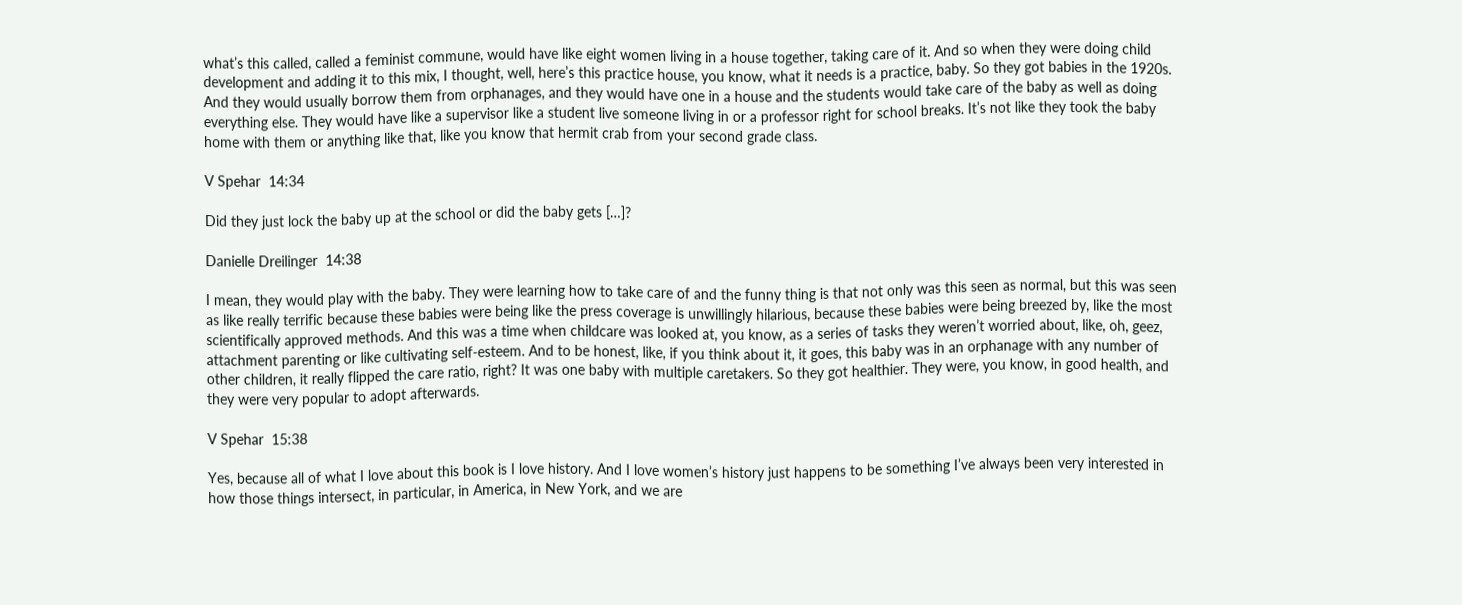what’s this called, called a feminist commune, would have like eight women living in a house together, taking care of it. And so when they were doing child development and adding it to this mix, I thought, well, here’s this practice house, you know, what it needs is a practice, baby. So they got babies in the 1920s. And they would usually borrow them from orphanages, and they would have one in a house and the students would take care of the baby as well as doing everything else. They would have like a supervisor like a student live someone living in or a professor right for school breaks. It’s not like they took the baby home with them or anything like that, like you know that hermit crab from your second grade class.

V Spehar  14:34

Did they just lock the baby up at the school or did the baby gets […]?

Danielle Dreilinger  14:38

I mean, they would play with the baby. They were learning how to take care of and the funny thing is that not only was this seen as normal, but this was seen as like really terrific because these babies were being like the press coverage is unwillingly hilarious, because these babies were being breezed by, like the most scientifically approved methods. And this was a time when childcare was looked at, you know, as a series of tasks they weren’t worried about, like, oh, geez, attachment parenting or like cultivating self-esteem. And to be honest, like, if you think about it, it goes, this baby was in an orphanage with any number of other children, it really flipped the care ratio, right? It was one baby with multiple caretakers. So they got healthier. They were, you know, in good health, and they were very popular to adopt afterwards.

V Spehar  15:38

Yes, because all of what I love about this book is I love history. And I love women’s history just happens to be something I’ve always been very interested in how those things intersect, in particular, in America, in New York, and we are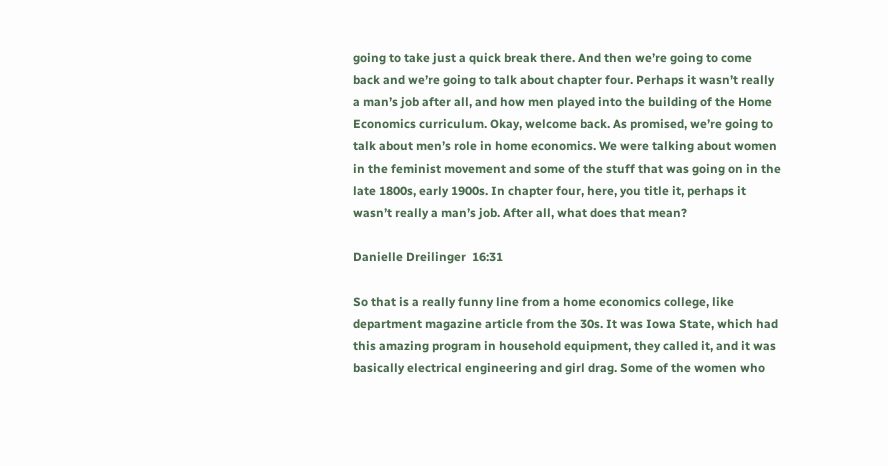going to take just a quick break there. And then we’re going to come back and we’re going to talk about chapter four. Perhaps it wasn’t really a man’s job after all, and how men played into the building of the Home Economics curriculum. Okay, welcome back. As promised, we’re going to talk about men’s role in home economics. We were talking about women in the feminist movement and some of the stuff that was going on in the late 1800s, early 1900s. In chapter four, here, you title it, perhaps it wasn’t really a man’s job. After all, what does that mean?

Danielle Dreilinger  16:31

So that is a really funny line from a home economics college, like department magazine article from the 30s. It was Iowa State, which had this amazing program in household equipment, they called it, and it was basically electrical engineering and girl drag. Some of the women who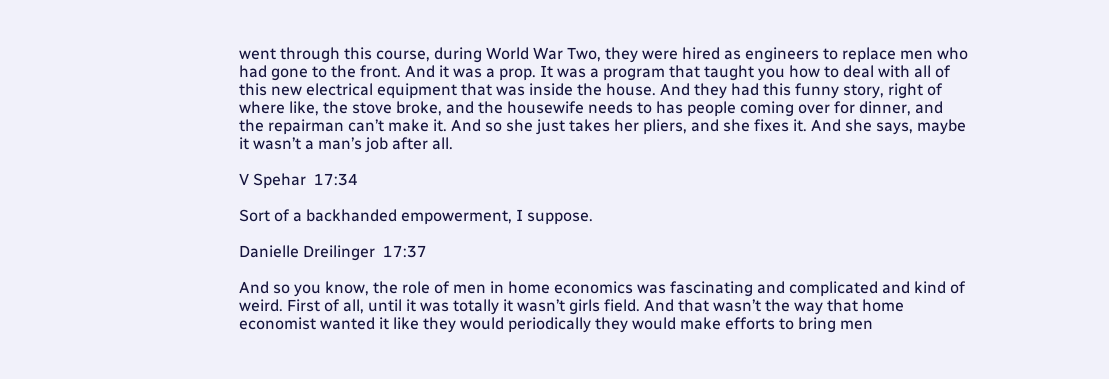went through this course, during World War Two, they were hired as engineers to replace men who had gone to the front. And it was a prop. It was a program that taught you how to deal with all of this new electrical equipment that was inside the house. And they had this funny story, right of where like, the stove broke, and the housewife needs to has people coming over for dinner, and the repairman can’t make it. And so she just takes her pliers, and she fixes it. And she says, maybe it wasn’t a man’s job after all.

V Spehar  17:34

Sort of a backhanded empowerment, I suppose.

Danielle Dreilinger  17:37

And so you know, the role of men in home economics was fascinating and complicated and kind of weird. First of all, until it was totally it wasn’t girls field. And that wasn’t the way that home economist wanted it like they would periodically they would make efforts to bring men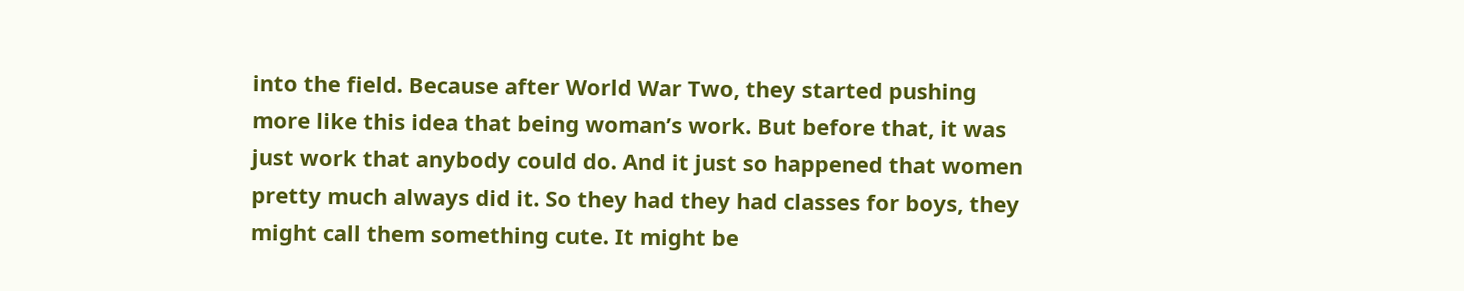into the field. Because after World War Two, they started pushing more like this idea that being woman’s work. But before that, it was just work that anybody could do. And it just so happened that women pretty much always did it. So they had they had classes for boys, they might call them something cute. It might be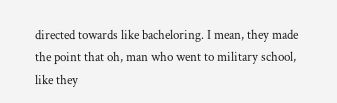directed towards like bacheloring. I mean, they made the point that oh, man who went to military school, like they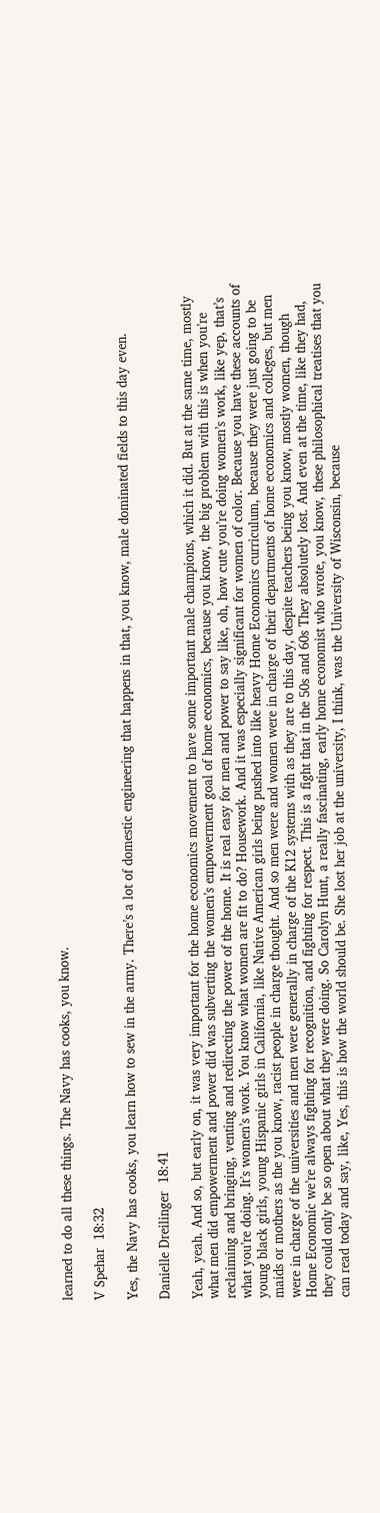learned to do all these things. The Navy has cooks, you know.

V Spehar  18:32

Yes, the Navy has cooks, you learn how to sew in the army. There’s a lot of domestic engineering that happens in that, you know, male dominated fields to this day even.

Danielle Dreilinger  18:41

Yeah, yeah. And so, but early on, it was very important for the home economics movement to have some important male champions, which it did. But at the same time, mostly what men did empowerment and power did was subverting the women’s empowerment goal of home economics, because you know, the big problem with this is when you’re reclaiming and bringing, venting and redirecting the power of the home. It is real easy for men and power to say like, oh, how cute you’re doing women’s work, like yep, that’s what you’re doing. It’s women’s work. You know what women are fit to do? Housework. And it was especially significant for women of color. Because you have these accounts of young black girls, young Hispanic girls in California, like Native American girls being pushed into like heavy Home Economics curriculum, because they were just going to be maids or mothers as the you know, racist people in charge thought. And so men were and women were in charge of their departments of home economics and colleges, but men were in charge of the universities and men were generally in charge of the K12 systems with as they are to this day, despite teachers being you know, mostly women, though Home Economic we’re always fighting for recognition, and fighting for respect. This is a fight that in the 50s and 60s They absolutely lost. And even at the time, like they had, they could only be so open about what they were doing. So Carolyn Hunt, a really fascinating, early home economist who wrote, you know, these philosophical treatises that you can read today and say, like, Yes, this is how the world should be. She lost her job at the university, I think, was the University of Wisconsin, because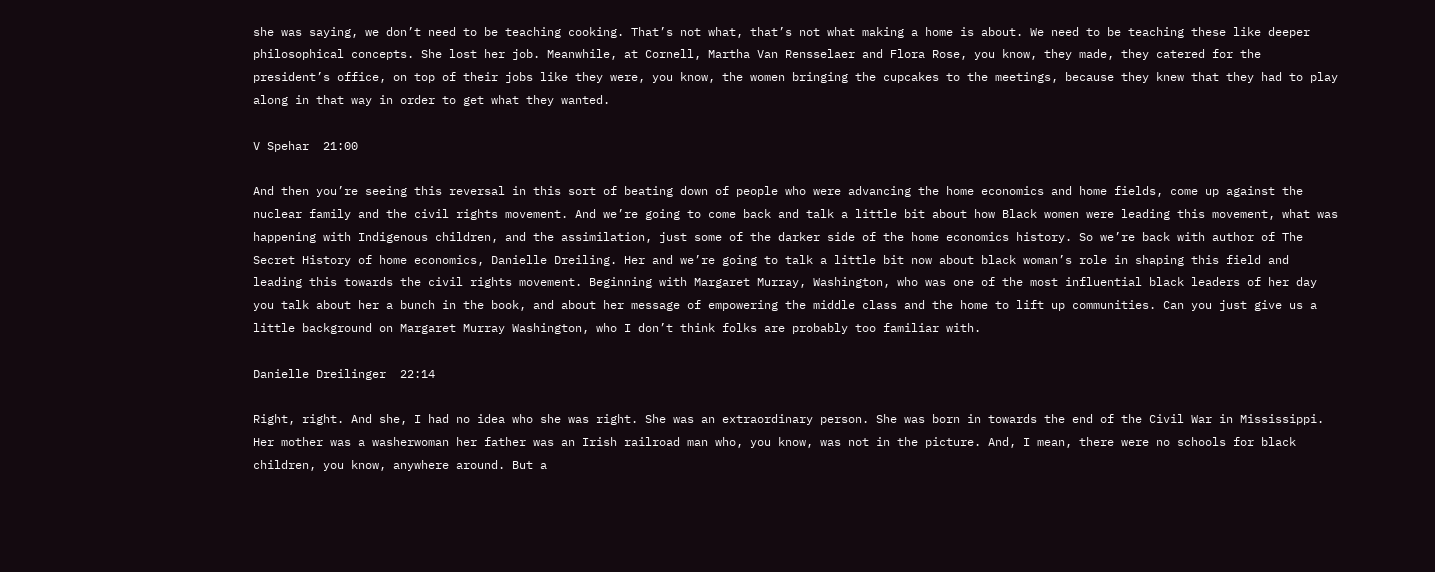she was saying, we don’t need to be teaching cooking. That’s not what, that’s not what making a home is about. We need to be teaching these like deeper philosophical concepts. She lost her job. Meanwhile, at Cornell, Martha Van Rensselaer and Flora Rose, you know, they made, they catered for the president’s office, on top of their jobs like they were, you know, the women bringing the cupcakes to the meetings, because they knew that they had to play along in that way in order to get what they wanted.

V Spehar  21:00

And then you’re seeing this reversal in this sort of beating down of people who were advancing the home economics and home fields, come up against the nuclear family and the civil rights movement. And we’re going to come back and talk a little bit about how Black women were leading this movement, what was happening with Indigenous children, and the assimilation, just some of the darker side of the home economics history. So we’re back with author of The Secret History of home economics, Danielle Dreiling. Her and we’re going to talk a little bit now about black woman’s role in shaping this field and leading this towards the civil rights movement. Beginning with Margaret Murray, Washington, who was one of the most influential black leaders of her day you talk about her a bunch in the book, and about her message of empowering the middle class and the home to lift up communities. Can you just give us a little background on Margaret Murray Washington, who I don’t think folks are probably too familiar with.

Danielle Dreilinger  22:14

Right, right. And she, I had no idea who she was right. She was an extraordinary person. She was born in towards the end of the Civil War in Mississippi. Her mother was a washerwoman her father was an Irish railroad man who, you know, was not in the picture. And, I mean, there were no schools for black children, you know, anywhere around. But a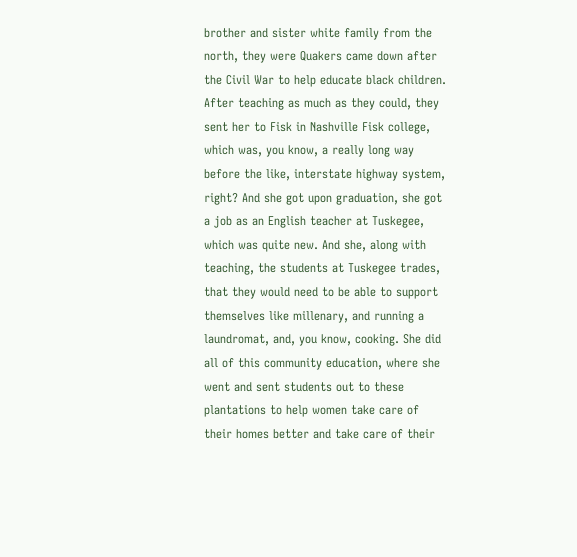brother and sister white family from the north, they were Quakers came down after the Civil War to help educate black children. After teaching as much as they could, they sent her to Fisk in Nashville Fisk college, which was, you know, a really long way before the like, interstate highway system, right? And she got upon graduation, she got a job as an English teacher at Tuskegee, which was quite new. And she, along with teaching, the students at Tuskegee trades, that they would need to be able to support themselves like millenary, and running a laundromat, and, you know, cooking. She did all of this community education, where she went and sent students out to these plantations to help women take care of their homes better and take care of their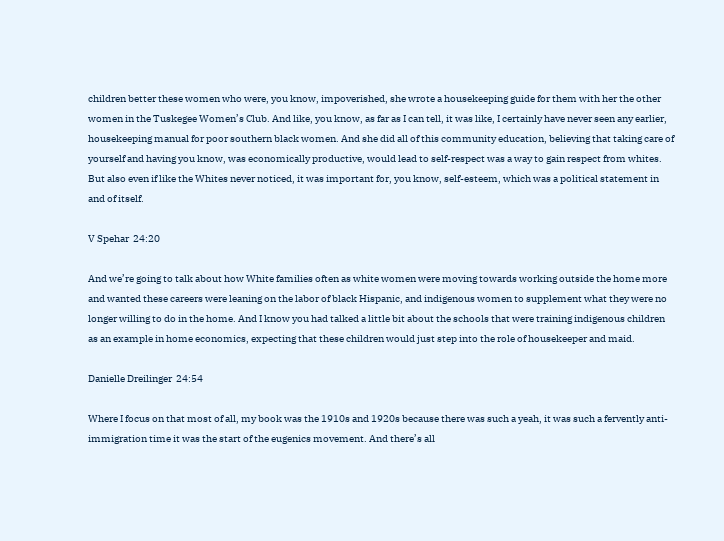children better these women who were, you know, impoverished, she wrote a housekeeping guide for them with her the other women in the Tuskegee Women’s Club. And like, you know, as far as I can tell, it was like, I certainly have never seen any earlier, housekeeping manual for poor southern black women. And she did all of this community education, believing that taking care of yourself and having you know, was economically productive, would lead to self-respect was a way to gain respect from whites. But also even if like the Whites never noticed, it was important for, you know, self-esteem, which was a political statement in and of itself.

V Spehar  24:20

And we’re going to talk about how White families often as white women were moving towards working outside the home more and wanted these careers were leaning on the labor of black Hispanic, and indigenous women to supplement what they were no longer willing to do in the home. And I know you had talked a little bit about the schools that were training indigenous children as an example in home economics, expecting that these children would just step into the role of housekeeper and maid.

Danielle Dreilinger  24:54

Where I focus on that most of all, my book was the 1910s and 1920s because there was such a yeah, it was such a fervently anti-immigration time it was the start of the eugenics movement. And there’s all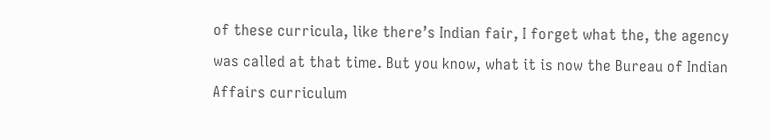of these curricula, like there’s Indian fair, I forget what the, the agency was called at that time. But you know, what it is now the Bureau of Indian Affairs curriculum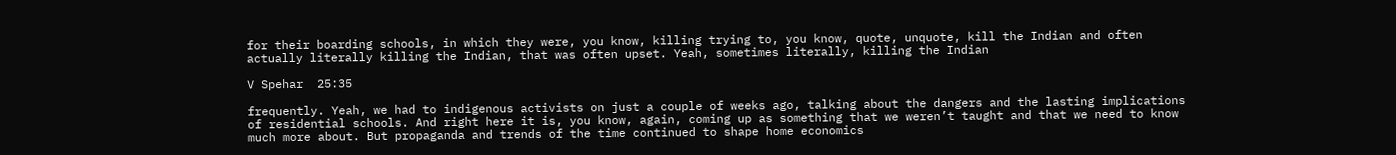for their boarding schools, in which they were, you know, killing trying to, you know, quote, unquote, kill the Indian and often actually literally killing the Indian, that was often upset. Yeah, sometimes literally, killing the Indian

V Spehar  25:35

frequently. Yeah, we had to indigenous activists on just a couple of weeks ago, talking about the dangers and the lasting implications of residential schools. And right here it is, you know, again, coming up as something that we weren’t taught and that we need to know much more about. But propaganda and trends of the time continued to shape home economics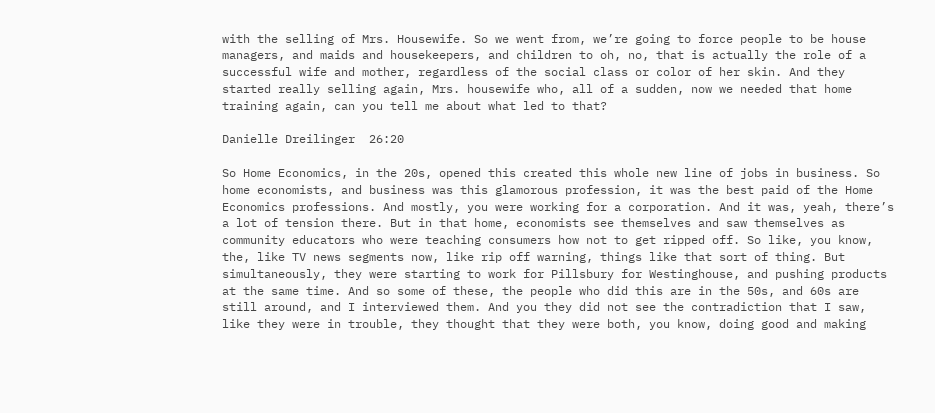with the selling of Mrs. Housewife. So we went from, we’re going to force people to be house managers, and maids and housekeepers, and children to oh, no, that is actually the role of a successful wife and mother, regardless of the social class or color of her skin. And they started really selling again, Mrs. housewife who, all of a sudden, now we needed that home training again, can you tell me about what led to that?

Danielle Dreilinger  26:20

So Home Economics, in the 20s, opened this created this whole new line of jobs in business. So home economists, and business was this glamorous profession, it was the best paid of the Home Economics professions. And mostly, you were working for a corporation. And it was, yeah, there’s a lot of tension there. But in that home, economists see themselves and saw themselves as community educators who were teaching consumers how not to get ripped off. So like, you know, the, like TV news segments now, like rip off warning, things like that sort of thing. But simultaneously, they were starting to work for Pillsbury for Westinghouse, and pushing products at the same time. And so some of these, the people who did this are in the 50s, and 60s are still around, and I interviewed them. And you they did not see the contradiction that I saw, like they were in trouble, they thought that they were both, you know, doing good and making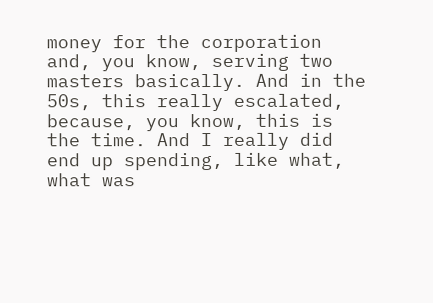money for the corporation and, you know, serving two masters basically. And in the 50s, this really escalated, because, you know, this is the time. And I really did end up spending, like what, what was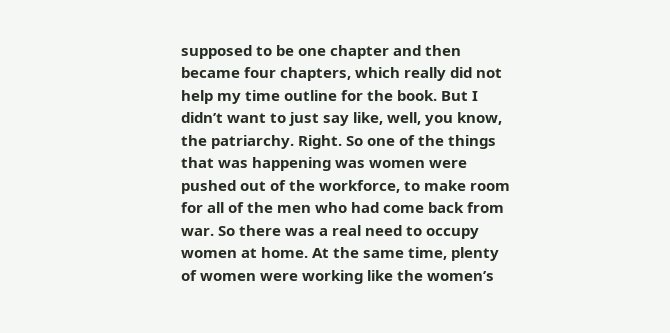supposed to be one chapter and then became four chapters, which really did not help my time outline for the book. But I didn’t want to just say like, well, you know, the patriarchy. Right. So one of the things that was happening was women were pushed out of the workforce, to make room for all of the men who had come back from war. So there was a real need to occupy women at home. At the same time, plenty of women were working like the women’s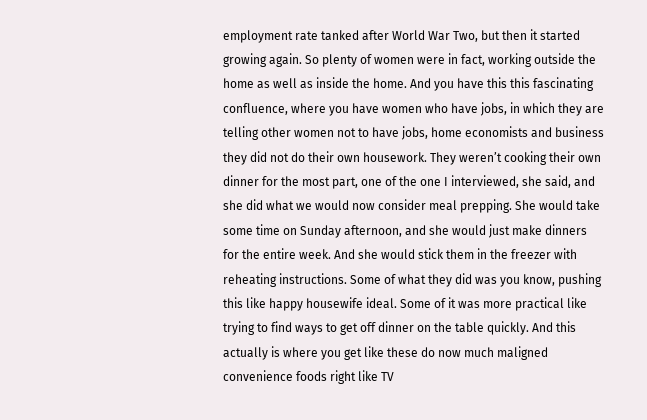employment rate tanked after World War Two, but then it started growing again. So plenty of women were in fact, working outside the home as well as inside the home. And you have this this fascinating confluence, where you have women who have jobs, in which they are telling other women not to have jobs, home economists and business they did not do their own housework. They weren’t cooking their own dinner for the most part, one of the one I interviewed, she said, and she did what we would now consider meal prepping. She would take some time on Sunday afternoon, and she would just make dinners for the entire week. And she would stick them in the freezer with reheating instructions. Some of what they did was you know, pushing this like happy housewife ideal. Some of it was more practical like trying to find ways to get off dinner on the table quickly. And this actually is where you get like these do now much maligned convenience foods right like TV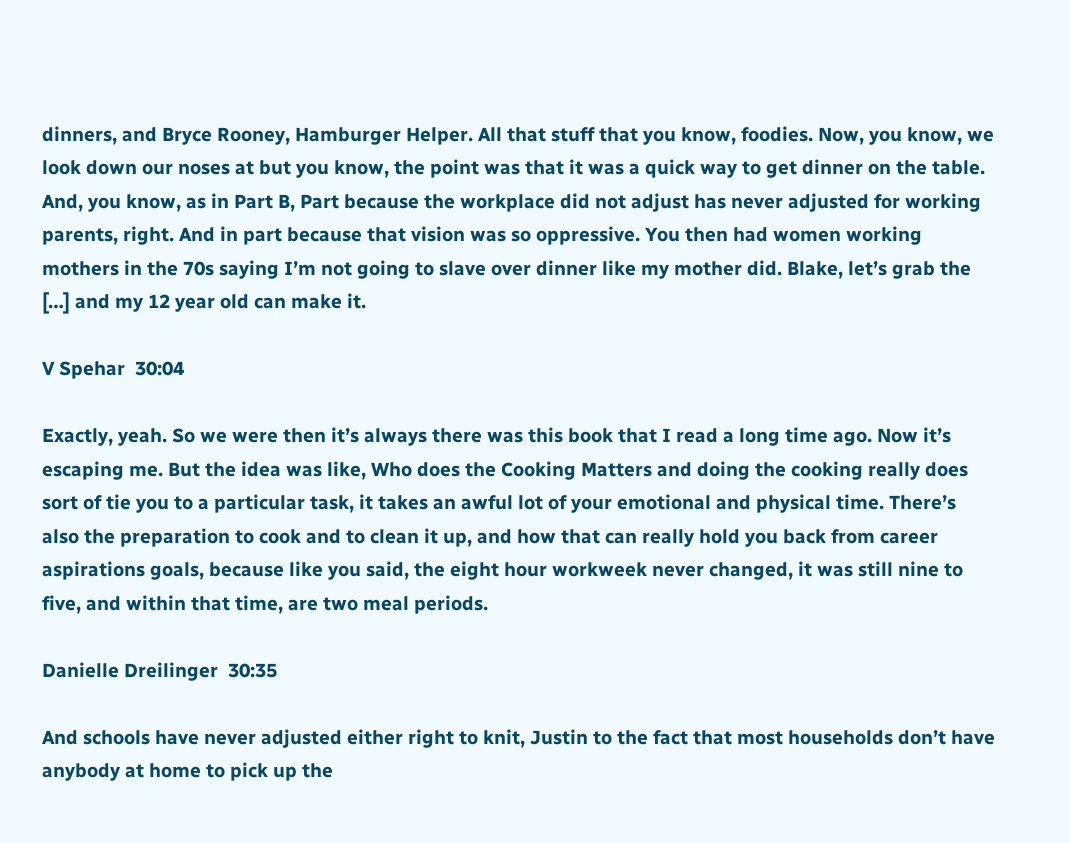dinners, and Bryce Rooney, Hamburger Helper. All that stuff that you know, foodies. Now, you know, we look down our noses at but you know, the point was that it was a quick way to get dinner on the table. And, you know, as in Part B, Part because the workplace did not adjust has never adjusted for working parents, right. And in part because that vision was so oppressive. You then had women working mothers in the 70s saying I’m not going to slave over dinner like my mother did. Blake, let’s grab the […] and my 12 year old can make it.

V Spehar  30:04

Exactly, yeah. So we were then it’s always there was this book that I read a long time ago. Now it’s escaping me. But the idea was like, Who does the Cooking Matters and doing the cooking really does sort of tie you to a particular task, it takes an awful lot of your emotional and physical time. There’s also the preparation to cook and to clean it up, and how that can really hold you back from career aspirations goals, because like you said, the eight hour workweek never changed, it was still nine to five, and within that time, are two meal periods.

Danielle Dreilinger  30:35

And schools have never adjusted either right to knit, Justin to the fact that most households don’t have anybody at home to pick up the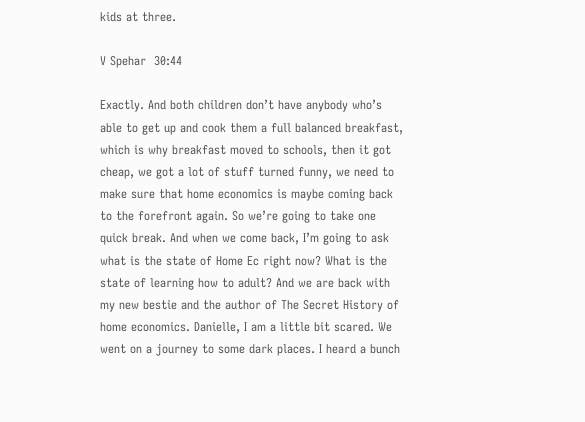kids at three.

V Spehar  30:44

Exactly. And both children don’t have anybody who’s able to get up and cook them a full balanced breakfast, which is why breakfast moved to schools, then it got cheap, we got a lot of stuff turned funny, we need to make sure that home economics is maybe coming back to the forefront again. So we’re going to take one quick break. And when we come back, I’m going to ask what is the state of Home Ec right now? What is the state of learning how to adult? And we are back with my new bestie and the author of The Secret History of home economics. Danielle, I am a little bit scared. We went on a journey to some dark places. I heard a bunch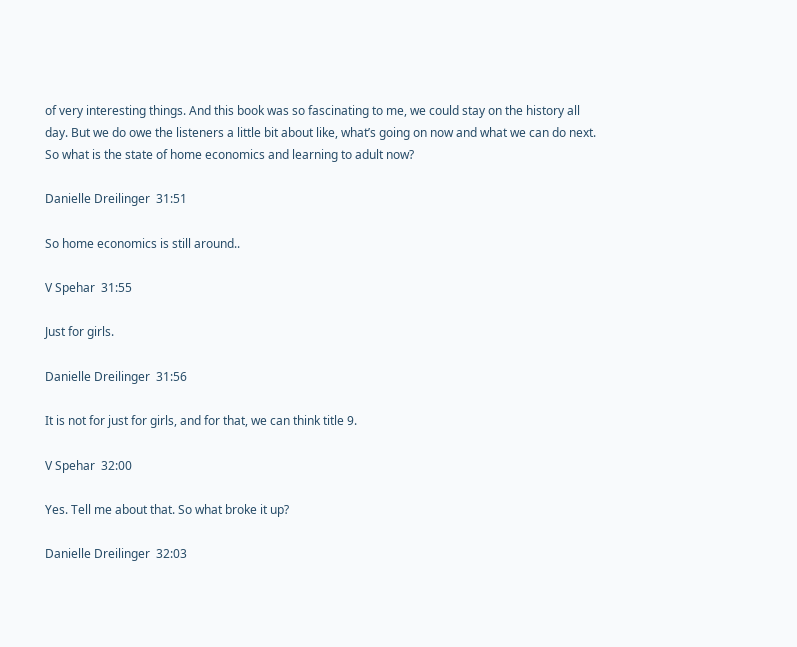of very interesting things. And this book was so fascinating to me, we could stay on the history all day. But we do owe the listeners a little bit about like, what’s going on now and what we can do next. So what is the state of home economics and learning to adult now?

Danielle Dreilinger  31:51

So home economics is still around..

V Spehar  31:55

Just for girls.

Danielle Dreilinger  31:56

It is not for just for girls, and for that, we can think title 9.

V Spehar  32:00

Yes. Tell me about that. So what broke it up?

Danielle Dreilinger  32:03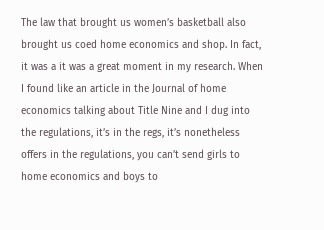The law that brought us women’s basketball also brought us coed home economics and shop. In fact, it was a it was a great moment in my research. When I found like an article in the Journal of home economics talking about Title Nine and I dug into the regulations, it’s in the regs, it’s nonetheless offers in the regulations, you can’t send girls to home economics and boys to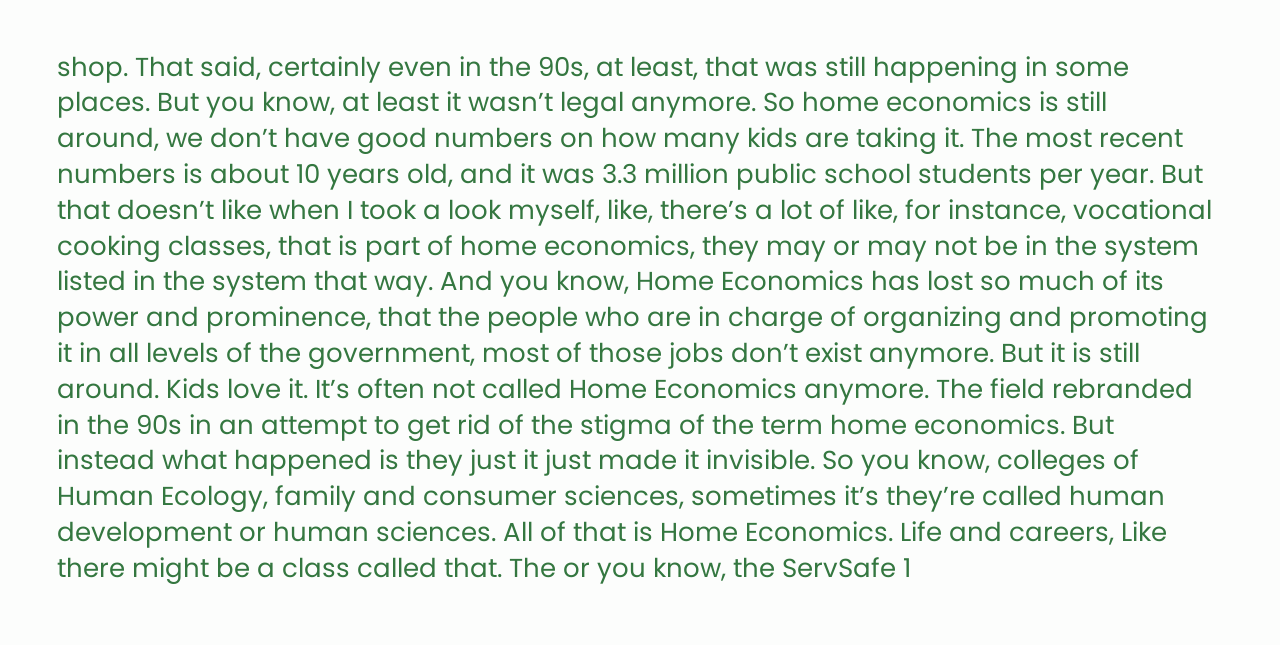shop. That said, certainly even in the 90s, at least, that was still happening in some places. But you know, at least it wasn’t legal anymore. So home economics is still around, we don’t have good numbers on how many kids are taking it. The most recent numbers is about 10 years old, and it was 3.3 million public school students per year. But that doesn’t like when I took a look myself, like, there’s a lot of like, for instance, vocational cooking classes, that is part of home economics, they may or may not be in the system listed in the system that way. And you know, Home Economics has lost so much of its power and prominence, that the people who are in charge of organizing and promoting it in all levels of the government, most of those jobs don’t exist anymore. But it is still around. Kids love it. It’s often not called Home Economics anymore. The field rebranded in the 90s in an attempt to get rid of the stigma of the term home economics. But instead what happened is they just it just made it invisible. So you know, colleges of Human Ecology, family and consumer sciences, sometimes it’s they’re called human development or human sciences. All of that is Home Economics. Life and careers, Like there might be a class called that. The or you know, the ServSafe 1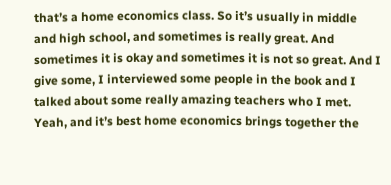that’s a home economics class. So it’s usually in middle and high school, and sometimes is really great. And sometimes it is okay and sometimes it is not so great. And I give some, I interviewed some people in the book and I talked about some really amazing teachers who I met. Yeah, and it’s best home economics brings together the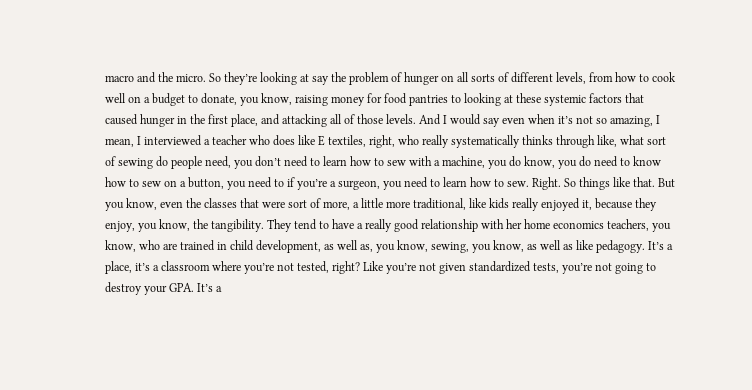macro and the micro. So they’re looking at say the problem of hunger on all sorts of different levels, from how to cook well on a budget to donate, you know, raising money for food pantries to looking at these systemic factors that caused hunger in the first place, and attacking all of those levels. And I would say even when it’s not so amazing, I mean, I interviewed a teacher who does like E textiles, right, who really systematically thinks through like, what sort of sewing do people need, you don’t need to learn how to sew with a machine, you do know, you do need to know how to sew on a button, you need to if you’re a surgeon, you need to learn how to sew. Right. So things like that. But you know, even the classes that were sort of more, a little more traditional, like kids really enjoyed it, because they enjoy, you know, the tangibility. They tend to have a really good relationship with her home economics teachers, you know, who are trained in child development, as well as, you know, sewing, you know, as well as like pedagogy. It’s a place, it’s a classroom where you’re not tested, right? Like you’re not given standardized tests, you’re not going to destroy your GPA. It’s a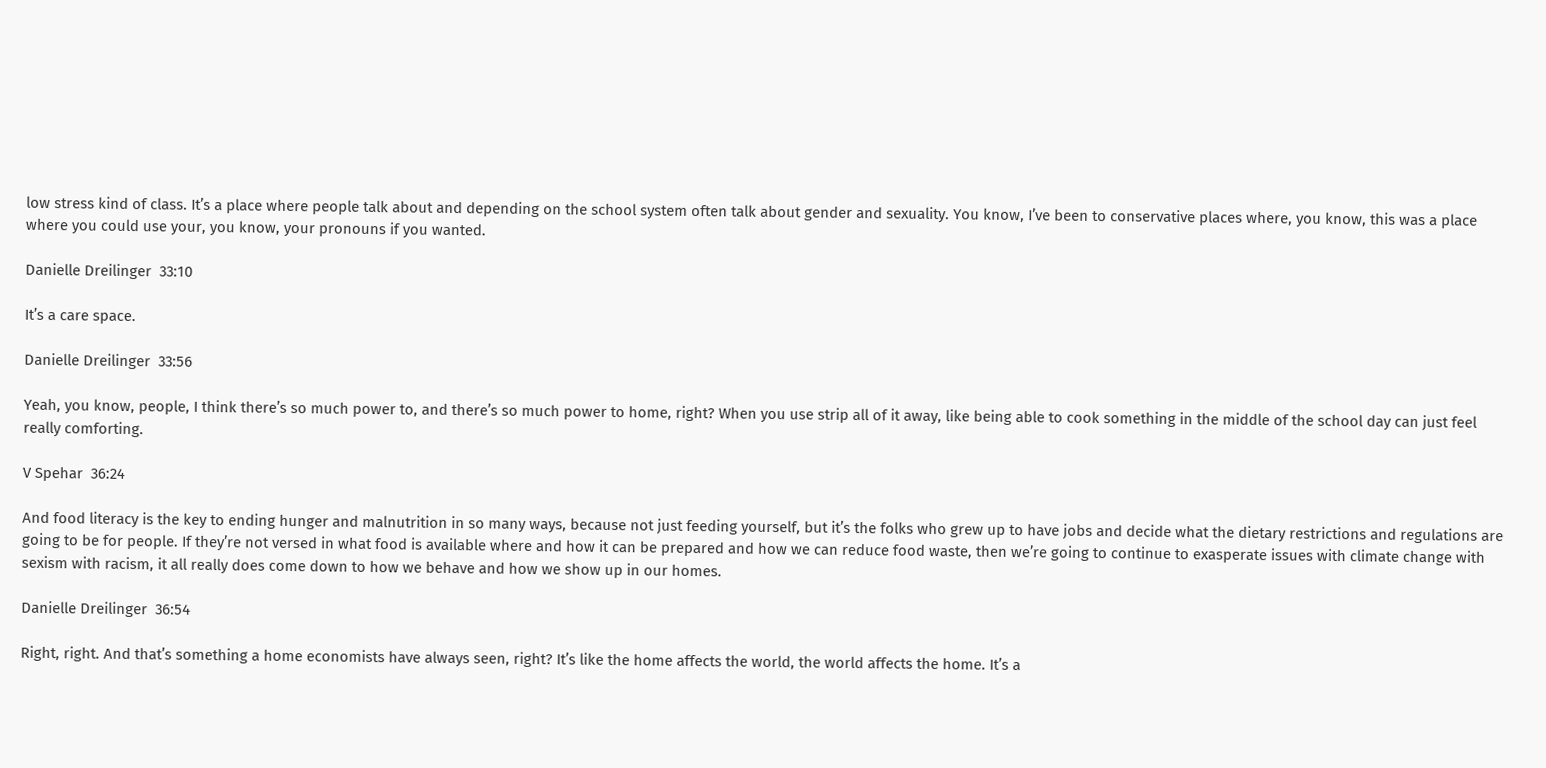low stress kind of class. It’s a place where people talk about and depending on the school system often talk about gender and sexuality. You know, I’ve been to conservative places where, you know, this was a place where you could use your, you know, your pronouns if you wanted.

Danielle Dreilinger  33:10

It’s a care space.

Danielle Dreilinger  33:56

Yeah, you know, people, I think there’s so much power to, and there’s so much power to home, right? When you use strip all of it away, like being able to cook something in the middle of the school day can just feel really comforting.

V Spehar  36:24

And food literacy is the key to ending hunger and malnutrition in so many ways, because not just feeding yourself, but it’s the folks who grew up to have jobs and decide what the dietary restrictions and regulations are going to be for people. If they’re not versed in what food is available where and how it can be prepared and how we can reduce food waste, then we’re going to continue to exasperate issues with climate change with sexism with racism, it all really does come down to how we behave and how we show up in our homes.

Danielle Dreilinger  36:54

Right, right. And that’s something a home economists have always seen, right? It’s like the home affects the world, the world affects the home. It’s a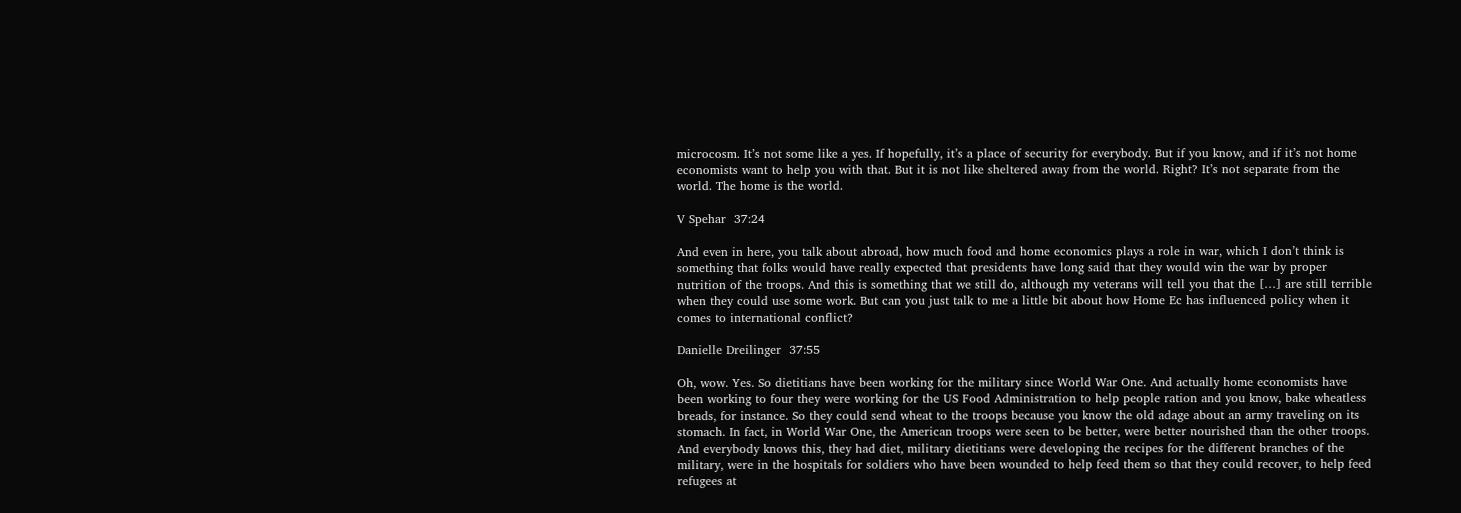microcosm. It’s not some like a yes. If hopefully, it’s a place of security for everybody. But if you know, and if it’s not home economists want to help you with that. But it is not like sheltered away from the world. Right? It’s not separate from the world. The home is the world.

V Spehar  37:24

And even in here, you talk about abroad, how much food and home economics plays a role in war, which I don’t think is something that folks would have really expected that presidents have long said that they would win the war by proper nutrition of the troops. And this is something that we still do, although my veterans will tell you that the […] are still terrible when they could use some work. But can you just talk to me a little bit about how Home Ec has influenced policy when it comes to international conflict?

Danielle Dreilinger  37:55

Oh, wow. Yes. So dietitians have been working for the military since World War One. And actually home economists have been working to four they were working for the US Food Administration to help people ration and you know, bake wheatless breads, for instance. So they could send wheat to the troops because you know the old adage about an army traveling on its stomach. In fact, in World War One, the American troops were seen to be better, were better nourished than the other troops. And everybody knows this, they had diet, military dietitians were developing the recipes for the different branches of the military, were in the hospitals for soldiers who have been wounded to help feed them so that they could recover, to help feed refugees at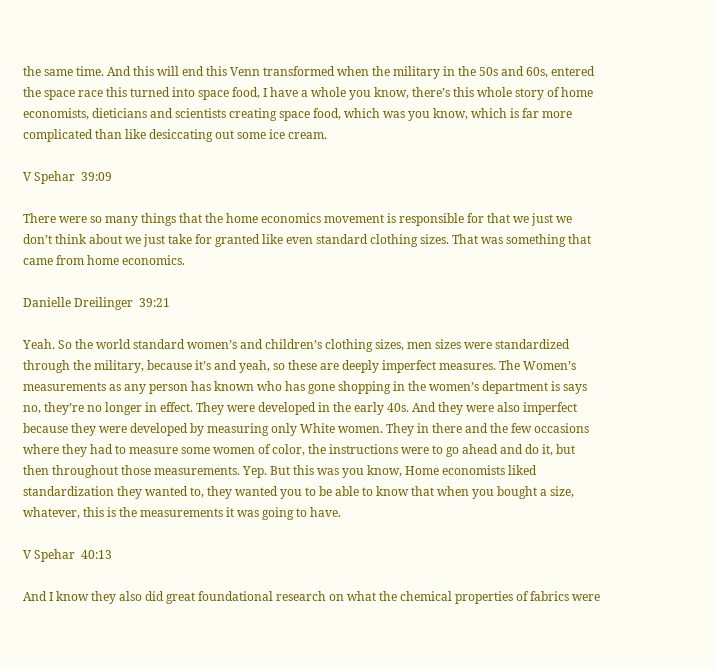the same time. And this will end this Venn transformed when the military in the 50s and 60s, entered the space race this turned into space food, I have a whole you know, there’s this whole story of home economists, dieticians and scientists creating space food, which was you know, which is far more complicated than like desiccating out some ice cream.

V Spehar  39:09

There were so many things that the home economics movement is responsible for that we just we don’t think about we just take for granted like even standard clothing sizes. That was something that came from home economics.

Danielle Dreilinger  39:21

Yeah. So the world standard women’s and children’s clothing sizes, men sizes were standardized through the military, because it’s and yeah, so these are deeply imperfect measures. The Women’s measurements as any person has known who has gone shopping in the women’s department is says no, they’re no longer in effect. They were developed in the early 40s. And they were also imperfect because they were developed by measuring only White women. They in there and the few occasions where they had to measure some women of color, the instructions were to go ahead and do it, but then throughout those measurements. Yep. But this was you know, Home economists liked standardization they wanted to, they wanted you to be able to know that when you bought a size, whatever, this is the measurements it was going to have.

V Spehar  40:13

And I know they also did great foundational research on what the chemical properties of fabrics were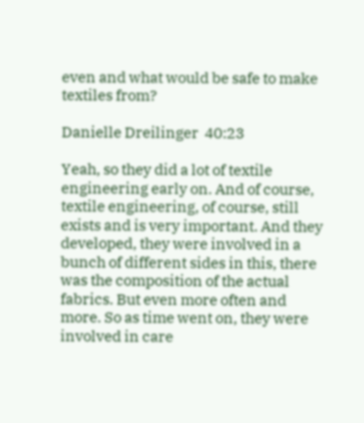even and what would be safe to make textiles from?

Danielle Dreilinger  40:23

Yeah, so they did a lot of textile engineering early on. And of course, textile engineering, of course, still exists and is very important. And they developed, they were involved in a bunch of different sides in this, there was the composition of the actual fabrics. But even more often and more. So as time went on, they were involved in care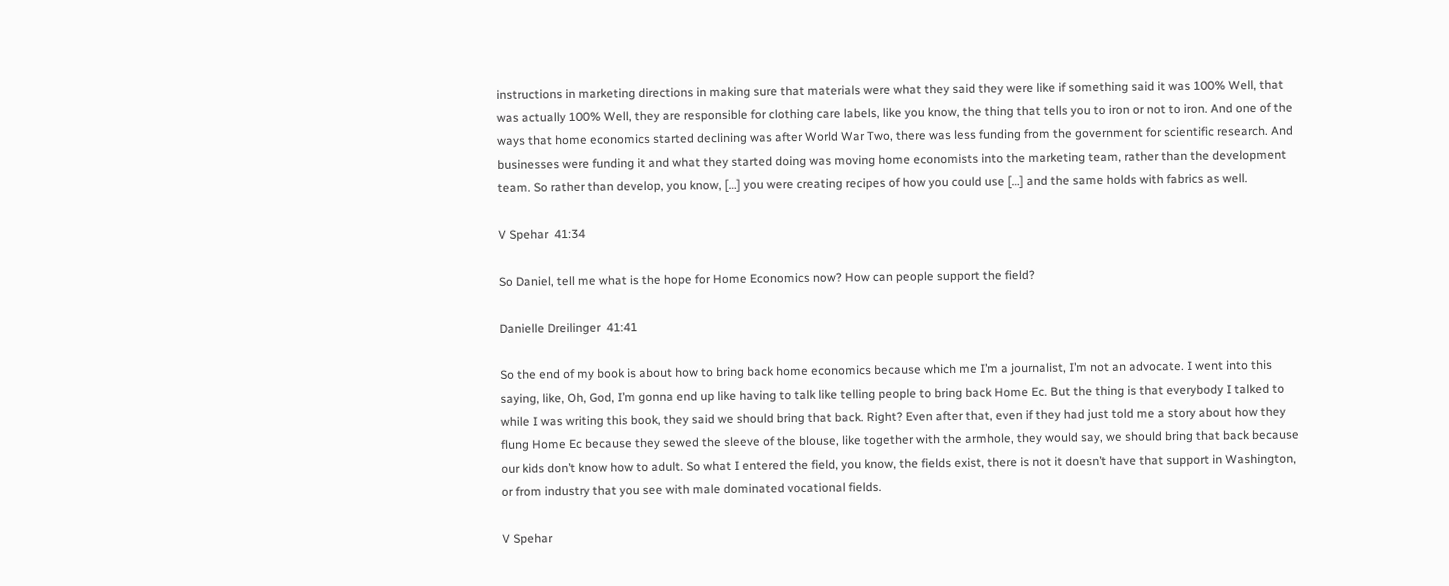instructions in marketing directions in making sure that materials were what they said they were like if something said it was 100% Well, that was actually 100% Well, they are responsible for clothing care labels, like you know, the thing that tells you to iron or not to iron. And one of the ways that home economics started declining was after World War Two, there was less funding from the government for scientific research. And businesses were funding it and what they started doing was moving home economists into the marketing team, rather than the development team. So rather than develop, you know, […] you were creating recipes of how you could use […] and the same holds with fabrics as well.

V Spehar  41:34

So Daniel, tell me what is the hope for Home Economics now? How can people support the field?

Danielle Dreilinger  41:41

So the end of my book is about how to bring back home economics because which me I’m a journalist, I’m not an advocate. I went into this saying, like, Oh, God, I’m gonna end up like having to talk like telling people to bring back Home Ec. But the thing is that everybody I talked to while I was writing this book, they said we should bring that back. Right? Even after that, even if they had just told me a story about how they flung Home Ec because they sewed the sleeve of the blouse, like together with the armhole, they would say, we should bring that back because our kids don’t know how to adult. So what I entered the field, you know, the fields exist, there is not it doesn’t have that support in Washington, or from industry that you see with male dominated vocational fields.

V Spehar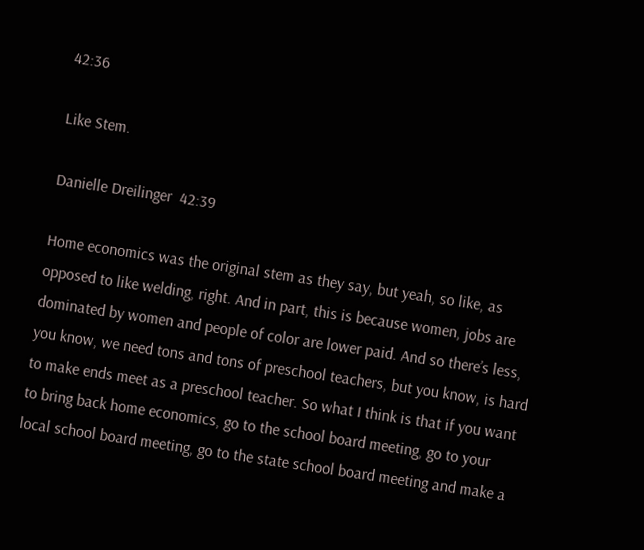42:36

Like Stem.

Danielle Dreilinger  42:39

Home economics was the original stem as they say, but yeah, so like, as opposed to like welding, right. And in part, this is because women, jobs are dominated by women and people of color are lower paid. And so there’s less, you know, we need tons and tons of preschool teachers, but you know, is hard to make ends meet as a preschool teacher. So what I think is that if you want to bring back home economics, go to the school board meeting, go to your local school board meeting, go to the state school board meeting and make a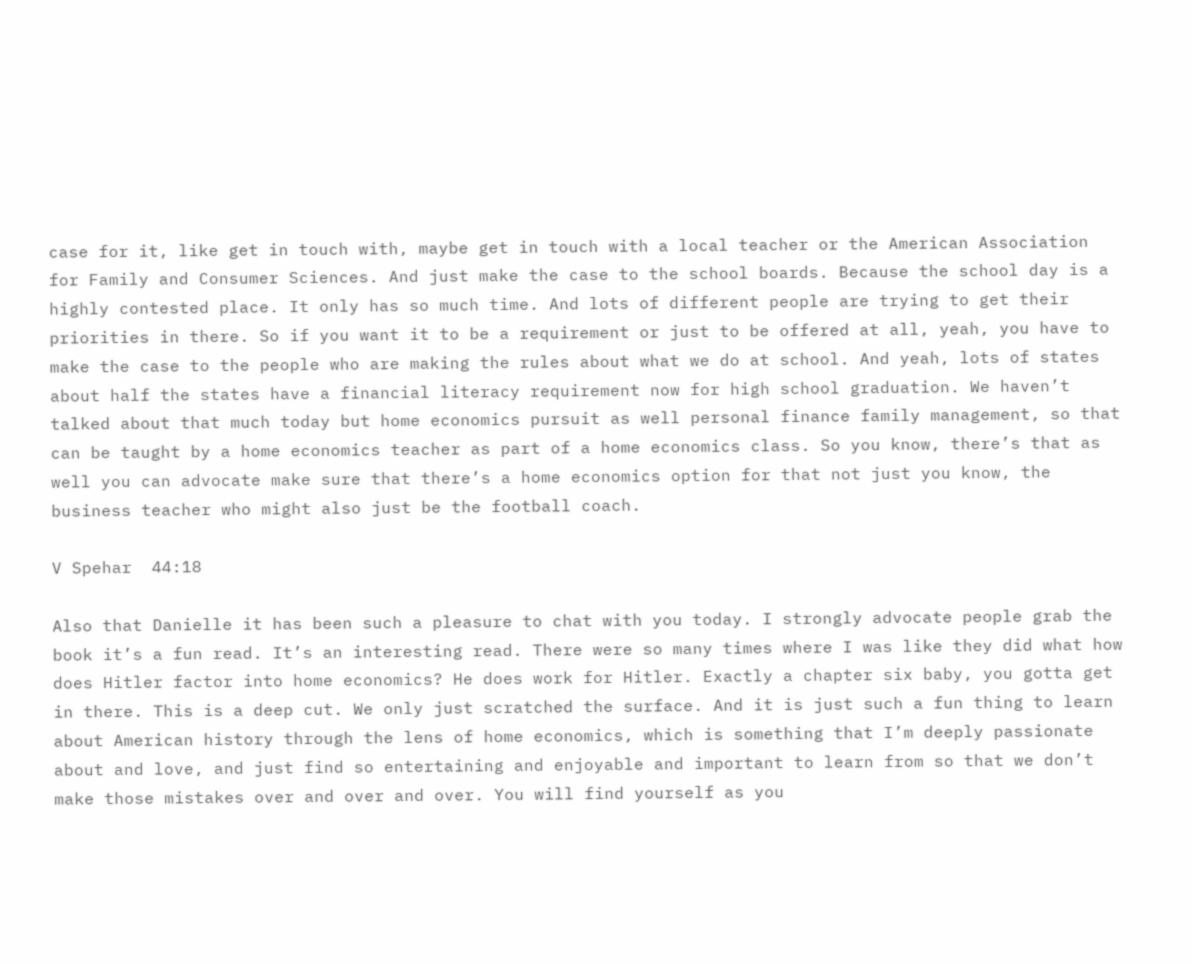case for it, like get in touch with, maybe get in touch with a local teacher or the American Association for Family and Consumer Sciences. And just make the case to the school boards. Because the school day is a highly contested place. It only has so much time. And lots of different people are trying to get their priorities in there. So if you want it to be a requirement or just to be offered at all, yeah, you have to make the case to the people who are making the rules about what we do at school. And yeah, lots of states about half the states have a financial literacy requirement now for high school graduation. We haven’t talked about that much today but home economics pursuit as well personal finance family management, so that can be taught by a home economics teacher as part of a home economics class. So you know, there’s that as well you can advocate make sure that there’s a home economics option for that not just you know, the business teacher who might also just be the football coach.

V Spehar  44:18

Also that Danielle it has been such a pleasure to chat with you today. I strongly advocate people grab the book it’s a fun read. It’s an interesting read. There were so many times where I was like they did what how does Hitler factor into home economics? He does work for Hitler. Exactly a chapter six baby, you gotta get in there. This is a deep cut. We only just scratched the surface. And it is just such a fun thing to learn about American history through the lens of home economics, which is something that I’m deeply passionate about and love, and just find so entertaining and enjoyable and important to learn from so that we don’t make those mistakes over and over and over. You will find yourself as you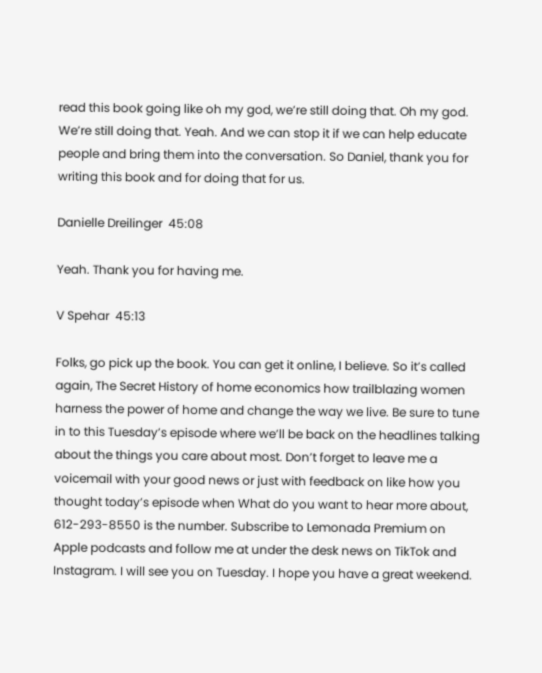read this book going like oh my god, we’re still doing that. Oh my god. We’re still doing that. Yeah. And we can stop it if we can help educate people and bring them into the conversation. So Daniel, thank you for writing this book and for doing that for us.

Danielle Dreilinger  45:08

Yeah. Thank you for having me.

V Spehar  45:13

Folks, go pick up the book. You can get it online, I believe. So it’s called again, The Secret History of home economics how trailblazing women harness the power of home and change the way we live. Be sure to tune in to this Tuesday’s episode where we’ll be back on the headlines talking about the things you care about most. Don’t forget to leave me a voicemail with your good news or just with feedback on like how you thought today’s episode when What do you want to hear more about, 612-293-8550 is the number. Subscribe to Lemonada Premium on Apple podcasts and follow me at under the desk news on TikTok and Instagram. I will see you on Tuesday. I hope you have a great weekend.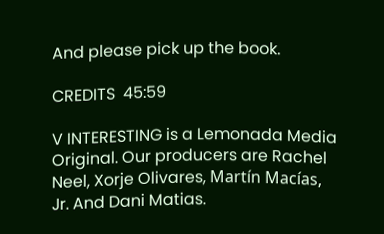And please pick up the book.

CREDITS  45:59

V INTERESTING is a Lemonada Media Original. Our producers are Rachel Neel, Xorje Olivares, Martín Macías, Jr. And Dani Matias.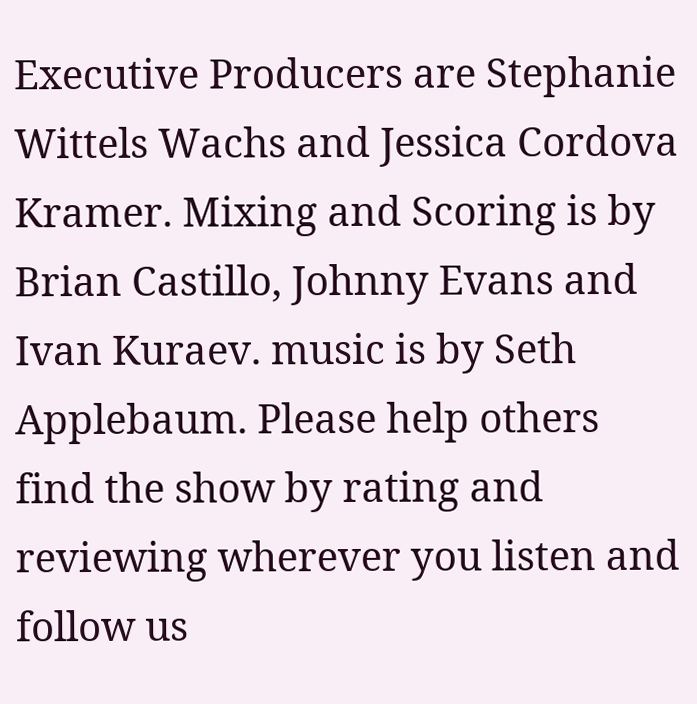Executive Producers are Stephanie Wittels Wachs and Jessica Cordova Kramer. Mixing and Scoring is by Brian Castillo, Johnny Evans and Ivan Kuraev. music is by Seth Applebaum. Please help others find the show by rating and reviewing wherever you listen and follow us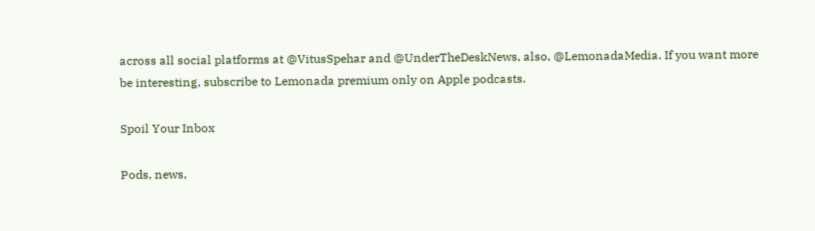across all social platforms at @VitusSpehar and @UnderTheDeskNews, also, @LemonadaMedia. If you want more be interesting, subscribe to Lemonada premium only on Apple podcasts.

Spoil Your Inbox

Pods, news,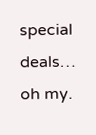special deals… oh my.